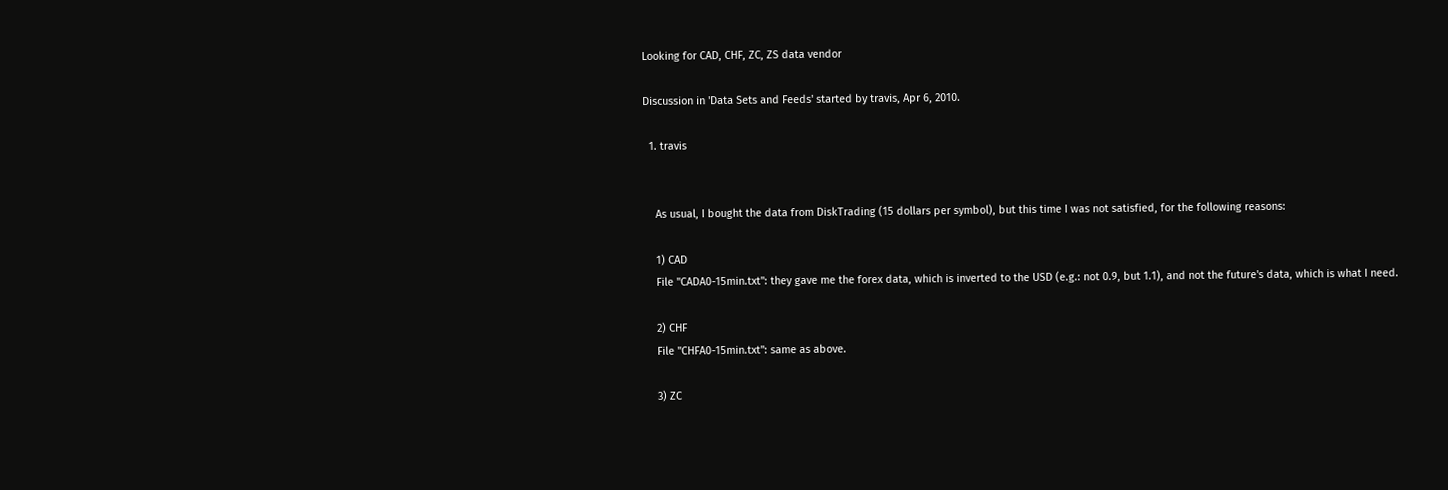Looking for CAD, CHF, ZC, ZS data vendor

Discussion in 'Data Sets and Feeds' started by travis, Apr 6, 2010.

  1. travis


    As usual, I bought the data from DiskTrading (15 dollars per symbol), but this time I was not satisfied, for the following reasons:

    1) CAD
    File "CADA0-15min.txt": they gave me the forex data, which is inverted to the USD (e.g.: not 0.9, but 1.1), and not the future's data, which is what I need.

    2) CHF
    File "CHFA0-15min.txt": same as above.

    3) ZC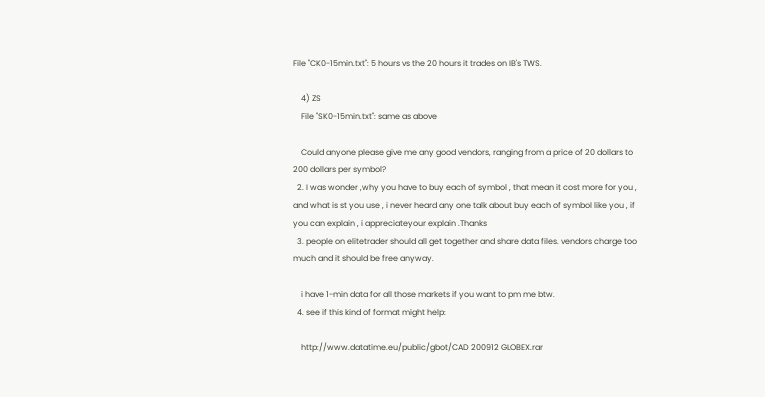File "CK0-15min.txt": 5 hours vs the 20 hours it trades on IB's TWS.

    4) ZS
    File "SK0-15min.txt": same as above

    Could anyone please give me any good vendors, ranging from a price of 20 dollars to 200 dollars per symbol?
  2. I was wonder ,why you have to buy each of symbol , that mean it cost more for you , and what is st you use , i never heard any one talk about buy each of symbol like you , if you can explain , i appreciateyour explain .Thanks
  3. people on elitetrader should all get together and share data files. vendors charge too much and it should be free anyway.

    i have 1-min data for all those markets if you want to pm me btw.
  4. see if this kind of format might help:

    http://www.datatime.eu/public/gbot/CAD 200912 GLOBEX.rar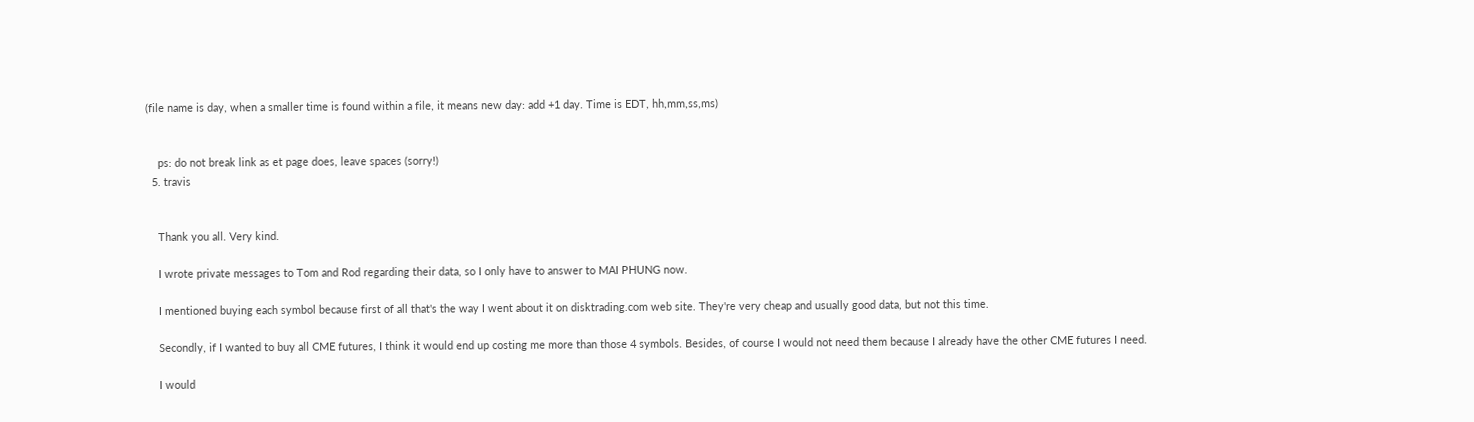(file name is day, when a smaller time is found within a file, it means new day: add +1 day. Time is EDT, hh,mm,ss,ms)


    ps: do not break link as et page does, leave spaces (sorry!)
  5. travis


    Thank you all. Very kind.

    I wrote private messages to Tom and Rod regarding their data, so I only have to answer to MAI PHUNG now.

    I mentioned buying each symbol because first of all that's the way I went about it on disktrading.com web site. They're very cheap and usually good data, but not this time.

    Secondly, if I wanted to buy all CME futures, I think it would end up costing me more than those 4 symbols. Besides, of course I would not need them because I already have the other CME futures I need.

    I would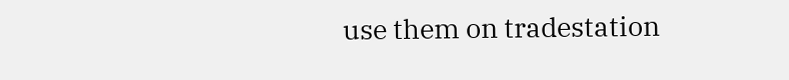use them on tradestation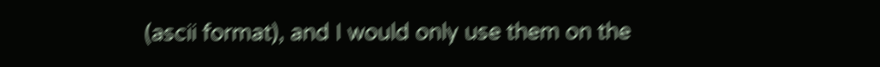(ascii format), and I would only use them on the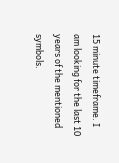15 minute timeframe. I am looking for the last 10 years of the mentioned symbols.